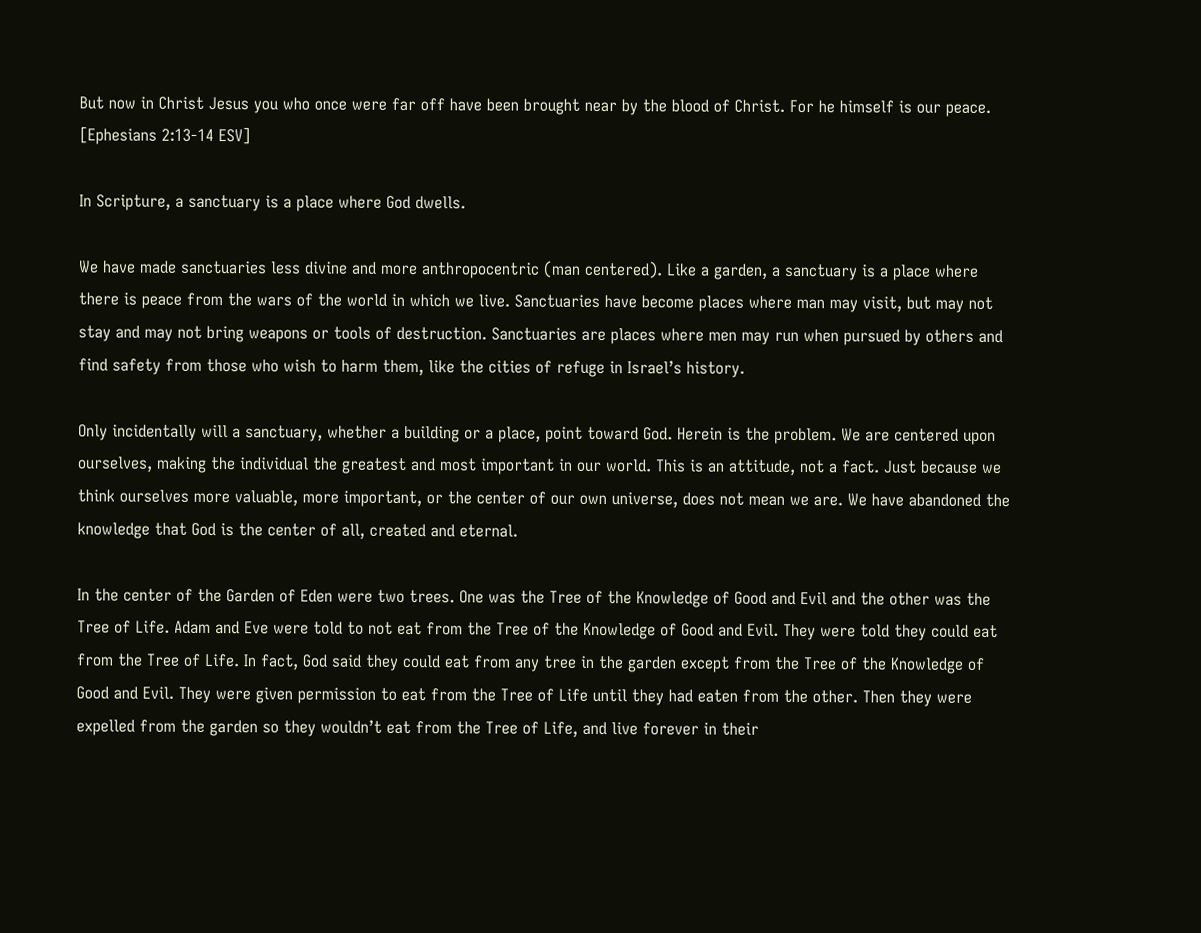But now in Christ Jesus you who once were far off have been brought near by the blood of Christ. For he himself is our peace. [Ephesians 2:13-14 ESV]

In Scripture, a sanctuary is a place where God dwells.

We have made sanctuaries less divine and more anthropocentric (man centered). Like a garden, a sanctuary is a place where there is peace from the wars of the world in which we live. Sanctuaries have become places where man may visit, but may not stay and may not bring weapons or tools of destruction. Sanctuaries are places where men may run when pursued by others and find safety from those who wish to harm them, like the cities of refuge in Israel’s history.

Only incidentally will a sanctuary, whether a building or a place, point toward God. Herein is the problem. We are centered upon ourselves, making the individual the greatest and most important in our world. This is an attitude, not a fact. Just because we think ourselves more valuable, more important, or the center of our own universe, does not mean we are. We have abandoned the knowledge that God is the center of all, created and eternal.

In the center of the Garden of Eden were two trees. One was the Tree of the Knowledge of Good and Evil and the other was the Tree of Life. Adam and Eve were told to not eat from the Tree of the Knowledge of Good and Evil. They were told they could eat from the Tree of Life. In fact, God said they could eat from any tree in the garden except from the Tree of the Knowledge of Good and Evil. They were given permission to eat from the Tree of Life until they had eaten from the other. Then they were expelled from the garden so they wouldn’t eat from the Tree of Life, and live forever in their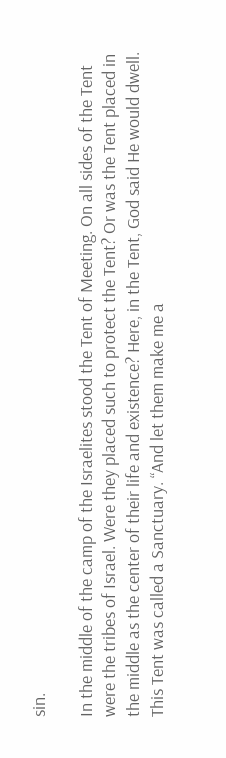sin.

In the middle of the camp of the Israelites stood the Tent of Meeting. On all sides of the Tent were the tribes of Israel. Were they placed such to protect the Tent? Or was the Tent placed in the middle as the center of their life and existence? Here, in the Tent, God said He would dwell. This Tent was called a Sanctuary. “And let them make me a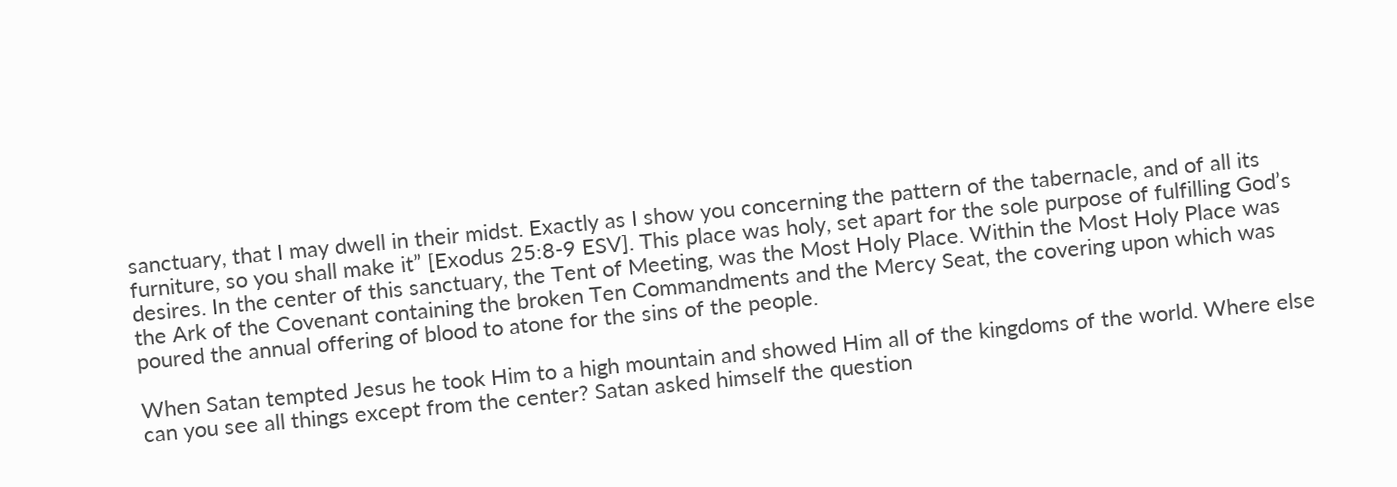sanctuary, that I may dwell in their midst. Exactly as I show you concerning the pattern of the tabernacle, and of all its furniture, so you shall make it” [Exodus 25:8-9 ESV]. This place was holy, set apart for the sole purpose of fulfilling God’s desires. In the center of this sanctuary, the Tent of Meeting, was the Most Holy Place. Within the Most Holy Place was the Ark of the Covenant containing the broken Ten Commandments and the Mercy Seat, the covering upon which was poured the annual offering of blood to atone for the sins of the people.

When Satan tempted Jesus he took Him to a high mountain and showed Him all of the kingdoms of the world. Where else can you see all things except from the center? Satan asked himself the question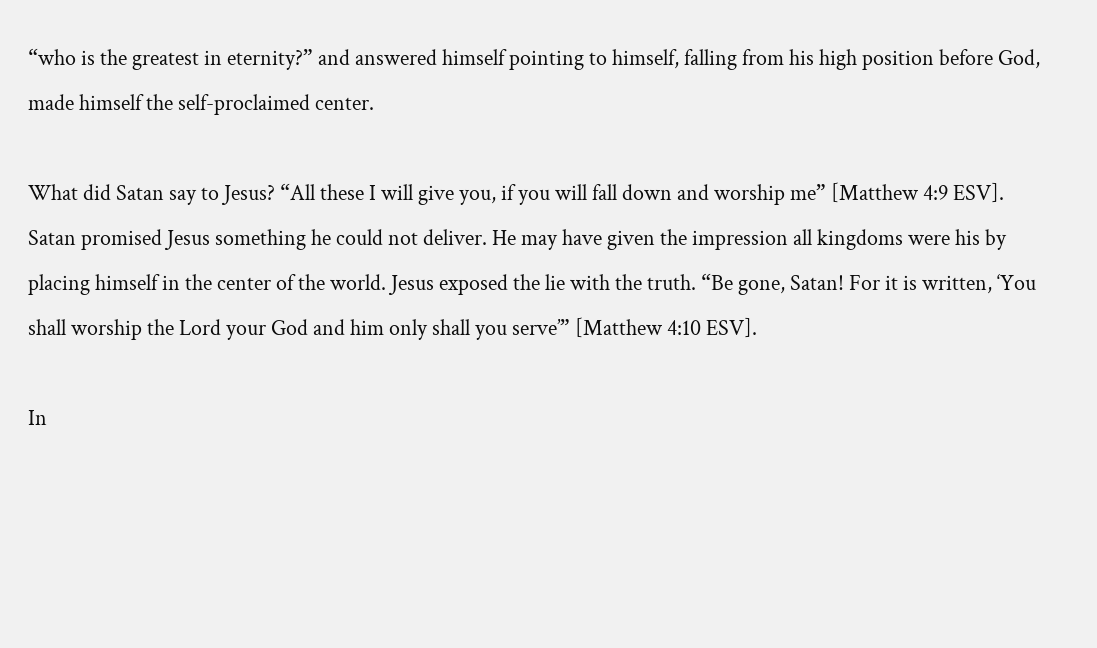“who is the greatest in eternity?” and answered himself pointing to himself, falling from his high position before God, made himself the self-proclaimed center.

What did Satan say to Jesus? “All these I will give you, if you will fall down and worship me” [Matthew 4:9 ESV]. Satan promised Jesus something he could not deliver. He may have given the impression all kingdoms were his by placing himself in the center of the world. Jesus exposed the lie with the truth. “Be gone, Satan! For it is written, ‘You shall worship the Lord your God and him only shall you serve’” [Matthew 4:10 ESV].

In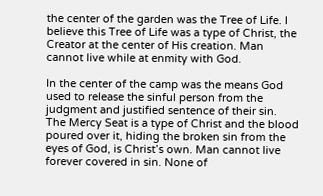the center of the garden was the Tree of Life. I believe this Tree of Life was a type of Christ, the Creator at the center of His creation. Man cannot live while at enmity with God.

In the center of the camp was the means God used to release the sinful person from the judgment and justified sentence of their sin. The Mercy Seat is a type of Christ and the blood poured over it, hiding the broken sin from the eyes of God, is Christ’s own. Man cannot live forever covered in sin. None of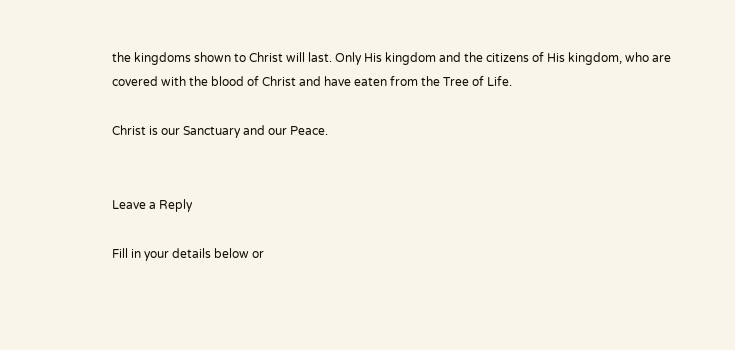the kingdoms shown to Christ will last. Only His kingdom and the citizens of His kingdom, who are covered with the blood of Christ and have eaten from the Tree of Life.

Christ is our Sanctuary and our Peace.


Leave a Reply

Fill in your details below or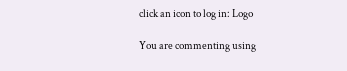click an icon to log in: Logo

You are commenting using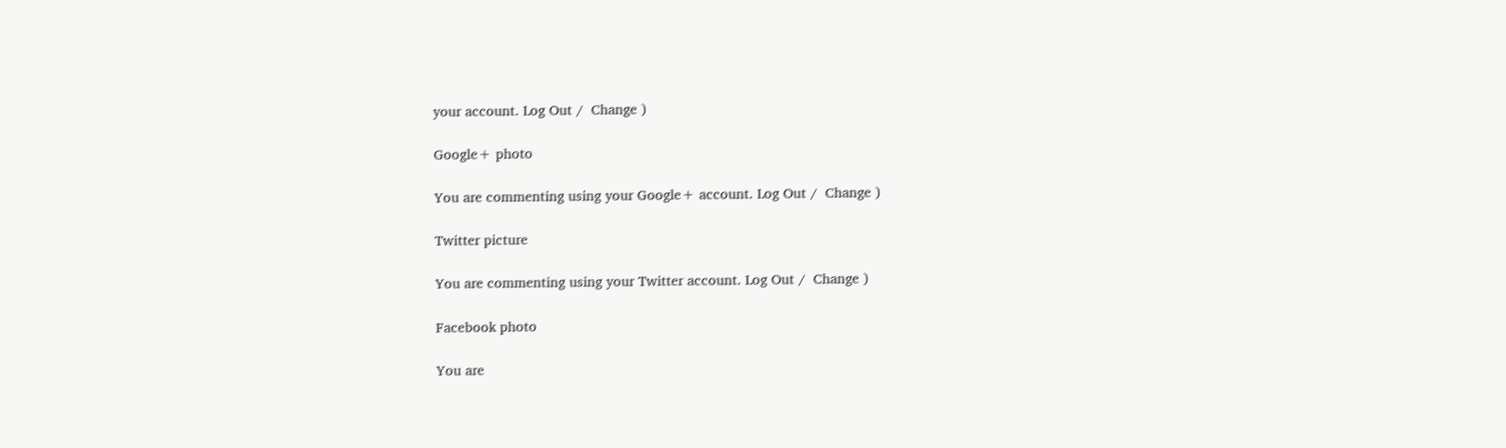your account. Log Out /  Change )

Google+ photo

You are commenting using your Google+ account. Log Out /  Change )

Twitter picture

You are commenting using your Twitter account. Log Out /  Change )

Facebook photo

You are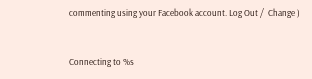commenting using your Facebook account. Log Out /  Change )


Connecting to %s